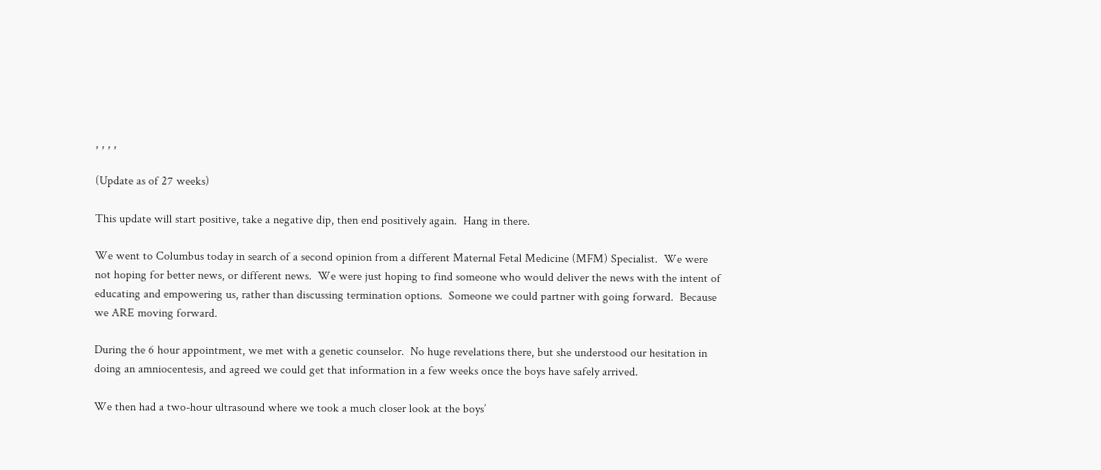, , , ,

(Update as of 27 weeks)

This update will start positive, take a negative dip, then end positively again.  Hang in there.

We went to Columbus today in search of a second opinion from a different Maternal Fetal Medicine (MFM) Specialist.  We were not hoping for better news, or different news.  We were just hoping to find someone who would deliver the news with the intent of educating and empowering us, rather than discussing termination options.  Someone we could partner with going forward.  Because we ARE moving forward.

During the 6 hour appointment, we met with a genetic counselor.  No huge revelations there, but she understood our hesitation in doing an amniocentesis, and agreed we could get that information in a few weeks once the boys have safely arrived.

We then had a two-hour ultrasound where we took a much closer look at the boys’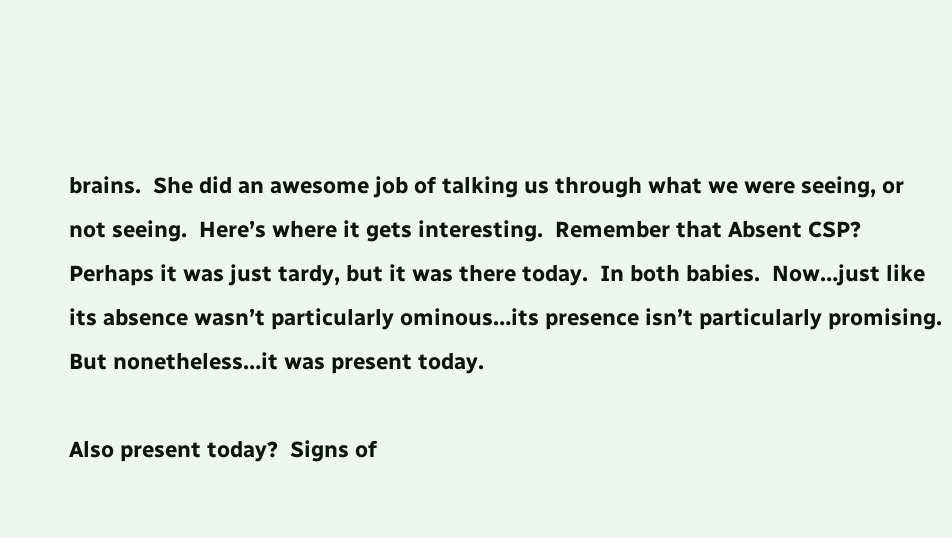brains.  She did an awesome job of talking us through what we were seeing, or not seeing.  Here’s where it gets interesting.  Remember that Absent CSP?  Perhaps it was just tardy, but it was there today.  In both babies.  Now…just like its absence wasn’t particularly ominous…its presence isn’t particularly promising.  But nonetheless…it was present today.

Also present today?  Signs of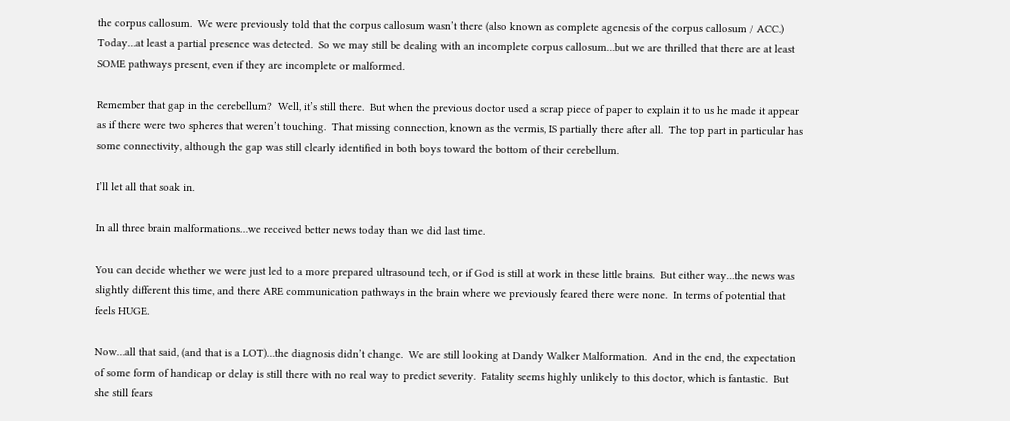the corpus callosum.  We were previously told that the corpus callosum wasn’t there (also known as complete agenesis of the corpus callosum / ACC.)  Today…at least a partial presence was detected.  So we may still be dealing with an incomplete corpus callosum…but we are thrilled that there are at least SOME pathways present, even if they are incomplete or malformed.

Remember that gap in the cerebellum?  Well, it’s still there.  But when the previous doctor used a scrap piece of paper to explain it to us he made it appear as if there were two spheres that weren’t touching.  That missing connection, known as the vermis, IS partially there after all.  The top part in particular has some connectivity, although the gap was still clearly identified in both boys toward the bottom of their cerebellum.

I’ll let all that soak in.

In all three brain malformations…we received better news today than we did last time.

You can decide whether we were just led to a more prepared ultrasound tech, or if God is still at work in these little brains.  But either way…the news was slightly different this time, and there ARE communication pathways in the brain where we previously feared there were none.  In terms of potential that feels HUGE.

Now…all that said, (and that is a LOT)…the diagnosis didn’t change.  We are still looking at Dandy Walker Malformation.  And in the end, the expectation of some form of handicap or delay is still there with no real way to predict severity.  Fatality seems highly unlikely to this doctor, which is fantastic.  But she still fears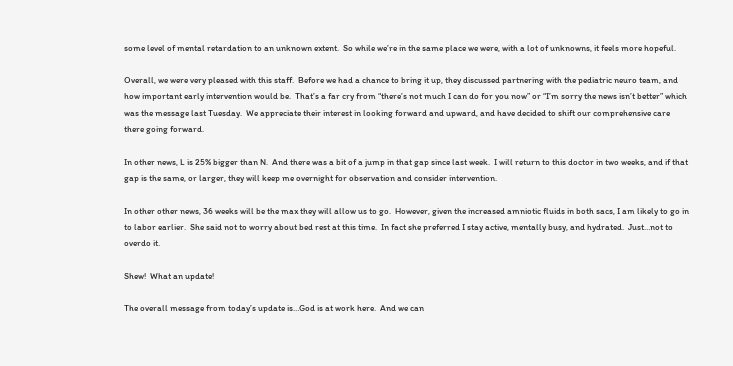some level of mental retardation to an unknown extent.  So while we’re in the same place we were, with a lot of unknowns, it feels more hopeful.

Overall, we were very pleased with this staff.  Before we had a chance to bring it up, they discussed partnering with the pediatric neuro team, and how important early intervention would be.  That’s a far cry from “there’s not much I can do for you now” or “I’m sorry the news isn’t better” which was the message last Tuesday.  We appreciate their interest in looking forward and upward, and have decided to shift our comprehensive care there going forward.

In other news, L is 25% bigger than N.  And there was a bit of a jump in that gap since last week.  I will return to this doctor in two weeks, and if that gap is the same, or larger, they will keep me overnight for observation and consider intervention.

In other other news, 36 weeks will be the max they will allow us to go.  However, given the increased amniotic fluids in both sacs, I am likely to go in to labor earlier.  She said not to worry about bed rest at this time.  In fact she preferred I stay active, mentally busy, and hydrated.  Just…not to overdo it.

Shew!  What an update!

The overall message from today’s update is…God is at work here.  And we can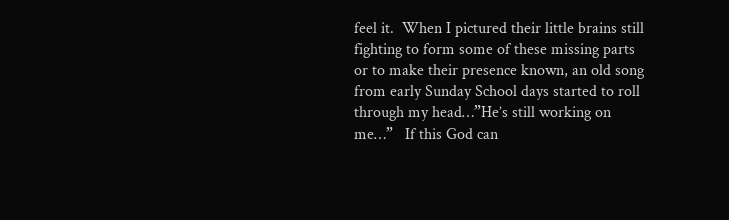feel it.  When I pictured their little brains still fighting to form some of these missing parts or to make their presence known, an old song from early Sunday School days started to roll through my head…”He’s still working on me…”   If this God can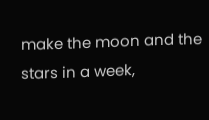make the moon and the stars in a week,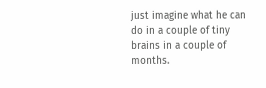just imagine what he can do in a couple of tiny brains in a couple of months.